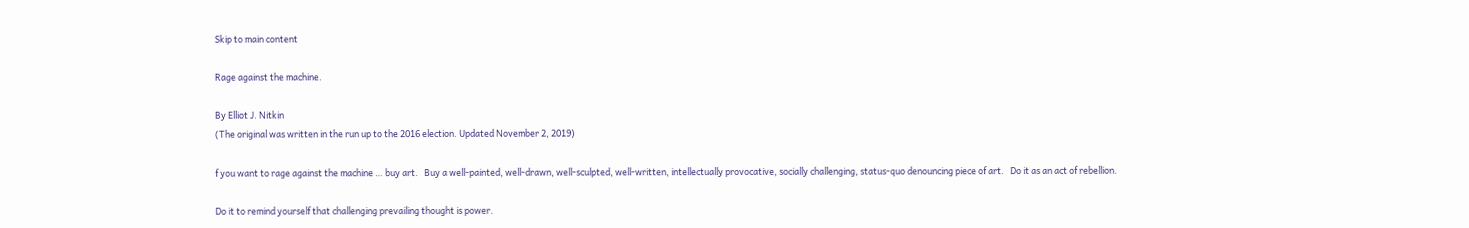Skip to main content

Rage against the machine.

By Elliot J. Nitkin
(The original was written in the run up to the 2016 election. Updated November 2, 2019)

f you want to rage against the machine … buy art.   Buy a well-painted, well-drawn, well-sculpted, well-written, intellectually provocative, socially challenging, status-quo denouncing piece of art.   Do it as an act of rebellion.

Do it to remind yourself that challenging prevailing thought is power.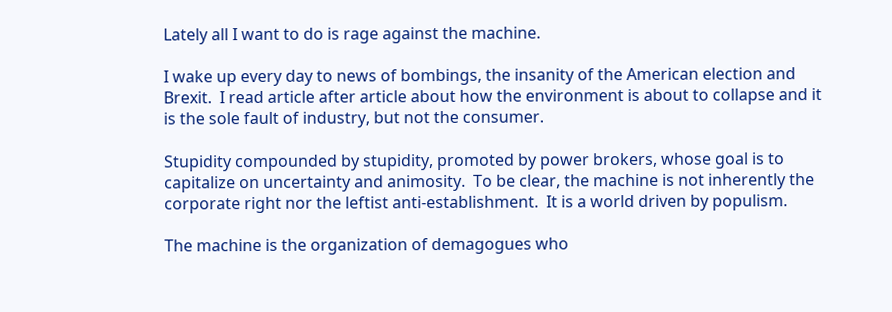Lately all I want to do is rage against the machine.

I wake up every day to news of bombings, the insanity of the American election and Brexit.  I read article after article about how the environment is about to collapse and it is the sole fault of industry, but not the consumer.

Stupidity compounded by stupidity, promoted by power brokers, whose goal is to capitalize on uncertainty and animosity.  To be clear, the machine is not inherently the corporate right nor the leftist anti-establishment.  It is a world driven by populism.

The machine is the organization of demagogues who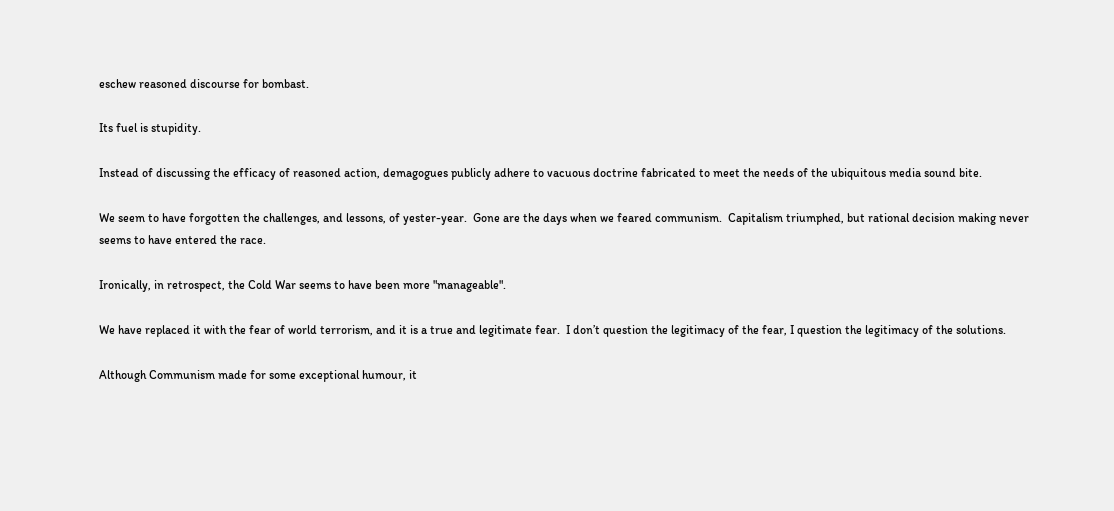eschew reasoned discourse for bombast.

Its fuel is stupidity.

Instead of discussing the efficacy of reasoned action, demagogues publicly adhere to vacuous doctrine fabricated to meet the needs of the ubiquitous media sound bite.

We seem to have forgotten the challenges, and lessons, of yester-year.  Gone are the days when we feared communism.  Capitalism triumphed, but rational decision making never seems to have entered the race.

Ironically, in retrospect, the Cold War seems to have been more "manageable".

We have replaced it with the fear of world terrorism, and it is a true and legitimate fear.  I don’t question the legitimacy of the fear, I question the legitimacy of the solutions.

Although Communism made for some exceptional humour, it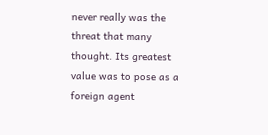never really was the threat that many thought. Its greatest value was to pose as a foreign agent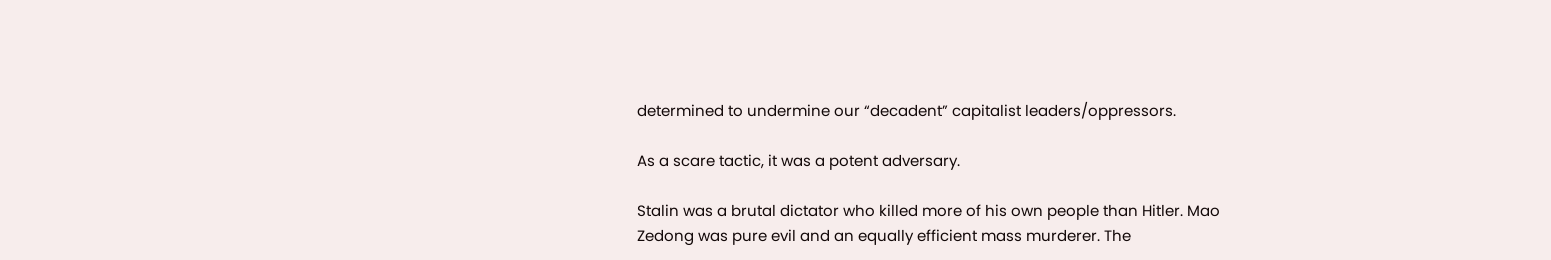determined to undermine our “decadent” capitalist leaders/oppressors.

As a scare tactic, it was a potent adversary.

Stalin was a brutal dictator who killed more of his own people than Hitler. Mao Zedong was pure evil and an equally efficient mass murderer. The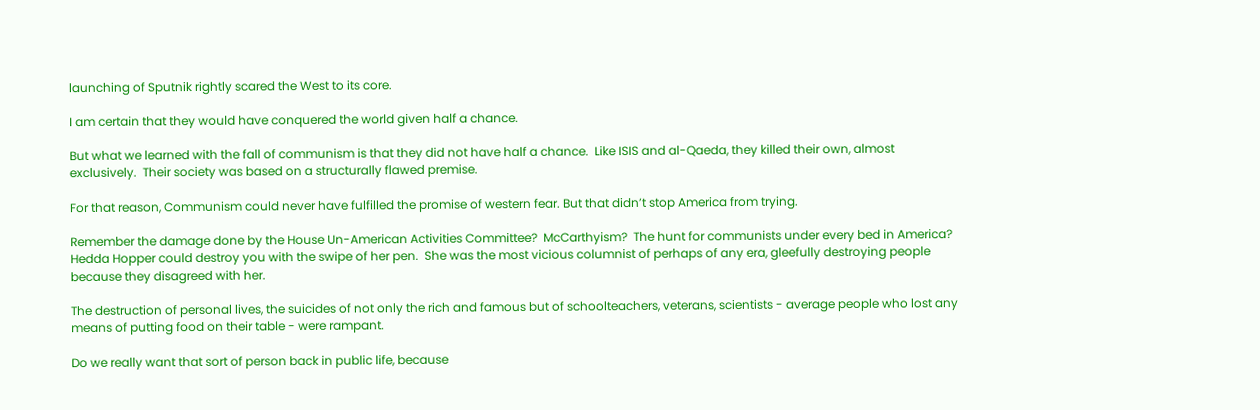launching of Sputnik rightly scared the West to its core.

I am certain that they would have conquered the world given half a chance.

But what we learned with the fall of communism is that they did not have half a chance.  Like ISIS and al-Qaeda, they killed their own, almost exclusively.  Their society was based on a structurally flawed premise.

For that reason, Communism could never have fulfilled the promise of western fear. But that didn’t stop America from trying.

Remember the damage done by the House Un-American Activities Committee?  McCarthyism?  The hunt for communists under every bed in America?  Hedda Hopper could destroy you with the swipe of her pen.  She was the most vicious columnist of perhaps of any era, gleefully destroying people because they disagreed with her.

The destruction of personal lives, the suicides of not only the rich and famous but of schoolteachers, veterans, scientists - average people who lost any means of putting food on their table - were rampant.

Do we really want that sort of person back in public life, because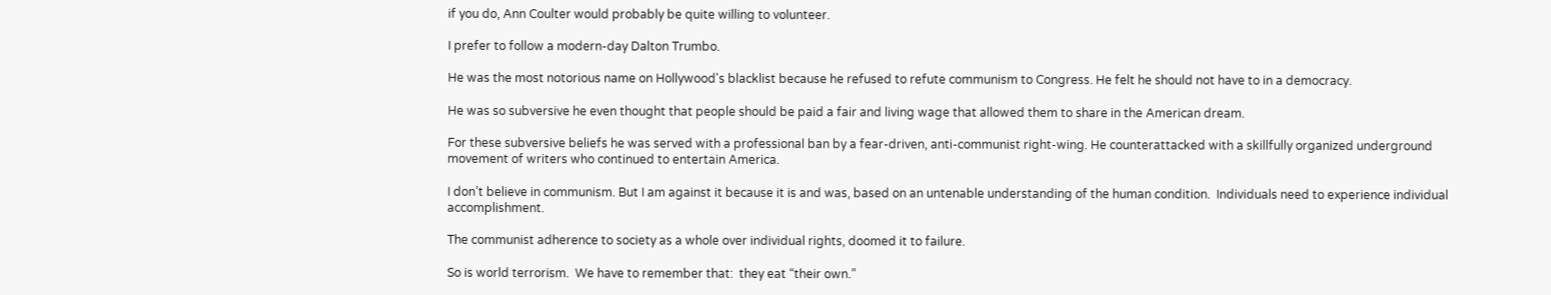if you do, Ann Coulter would probably be quite willing to volunteer.

I prefer to follow a modern-day Dalton Trumbo.

He was the most notorious name on Hollywood's blacklist because he refused to refute communism to Congress. He felt he should not have to in a democracy.

He was so subversive he even thought that people should be paid a fair and living wage that allowed them to share in the American dream.

For these subversive beliefs he was served with a professional ban by a fear-driven, anti-communist right-wing. He counterattacked with a skillfully organized underground movement of writers who continued to entertain America.

I don’t believe in communism. But I am against it because it is and was, based on an untenable understanding of the human condition.  Individuals need to experience individual accomplishment.

The communist adherence to society as a whole over individual rights, doomed it to failure.

So is world terrorism.  We have to remember that:  they eat “their own.”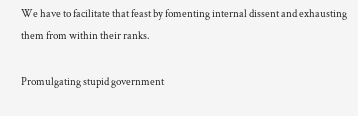We have to facilitate that feast by fomenting internal dissent and exhausting them from within their ranks.

Promulgating stupid government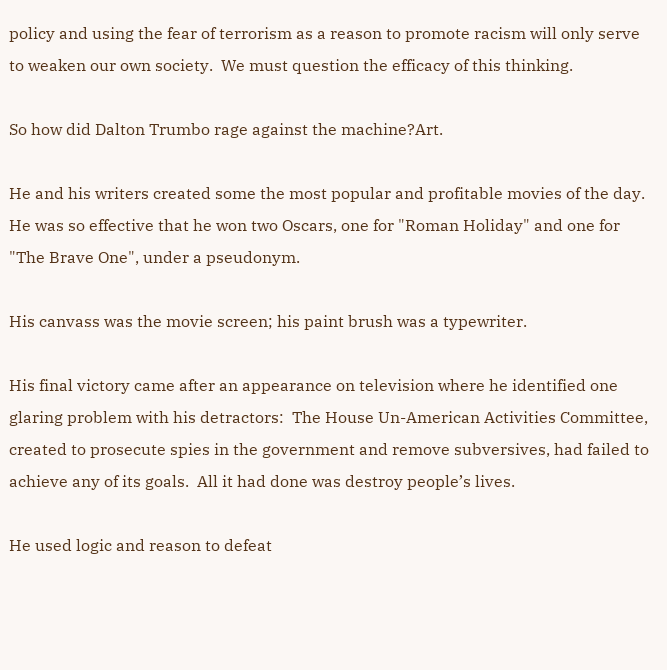policy and using the fear of terrorism as a reason to promote racism will only serve to weaken our own society.  We must question the efficacy of this thinking.

So how did Dalton Trumbo rage against the machine?Art.

He and his writers created some the most popular and profitable movies of the day.  He was so effective that he won two Oscars, one for "Roman Holiday" and one for "The Brave One", under a pseudonym.

His canvass was the movie screen; his paint brush was a typewriter.

His final victory came after an appearance on television where he identified one glaring problem with his detractors:  The House Un-American Activities Committee, created to prosecute spies in the government and remove subversives, had failed to achieve any of its goals.  All it had done was destroy people’s lives.

He used logic and reason to defeat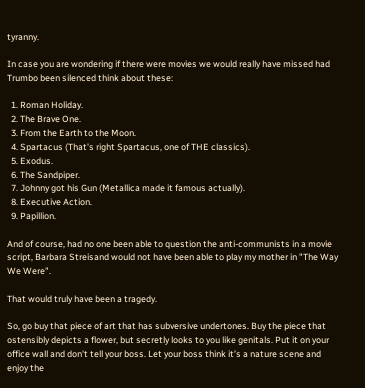tyranny.

In case you are wondering if there were movies we would really have missed had Trumbo been silenced think about these:

  1. Roman Holiday.
  2. The Brave One.
  3. From the Earth to the Moon.
  4. Spartacus (That's right Spartacus, one of THE classics).
  5. Exodus.
  6. The Sandpiper.
  7. Johnny got his Gun (Metallica made it famous actually).
  8. Executive Action.
  9. Papillion.

And of course, had no one been able to question the anti-communists in a movie script, Barbara Streisand would not have been able to play my mother in "The Way We Were".

That would truly have been a tragedy.

So, go buy that piece of art that has subversive undertones. Buy the piece that ostensibly depicts a flower, but secretly looks to you like genitals. Put it on your office wall and don't tell your boss. Let your boss think it’s a nature scene and enjoy the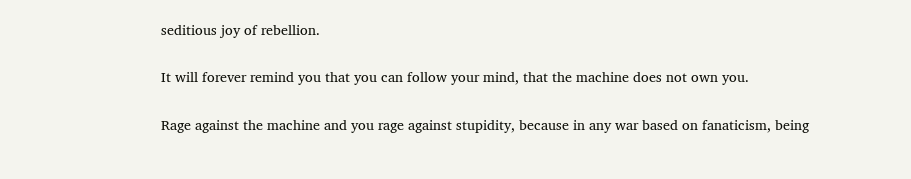seditious joy of rebellion.

It will forever remind you that you can follow your mind, that the machine does not own you.

Rage against the machine and you rage against stupidity, because in any war based on fanaticism, being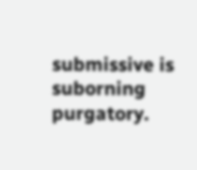submissive is suborning purgatory.